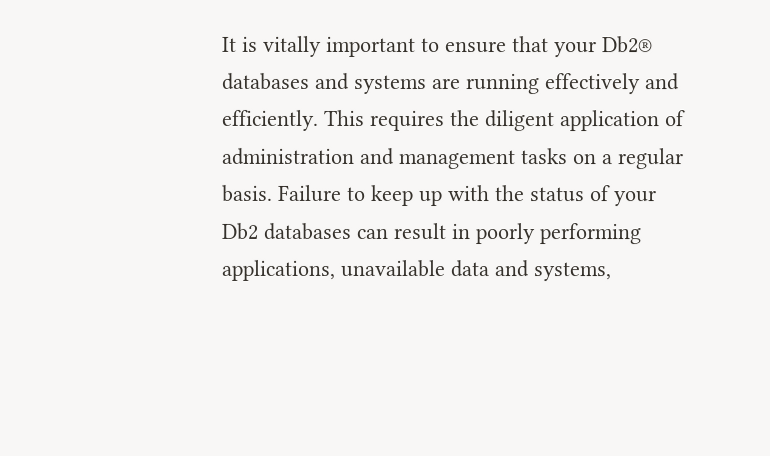It is vitally important to ensure that your Db2® databases and systems are running effectively and efficiently. This requires the diligent application of administration and management tasks on a regular basis. Failure to keep up with the status of your Db2 databases can result in poorly performing applications, unavailable data and systems,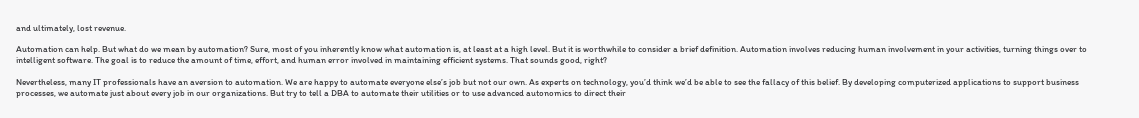and ultimately, lost revenue.

Automation can help. But what do we mean by automation? Sure, most of you inherently know what automation is, at least at a high level. But it is worthwhile to consider a brief definition. Automation involves reducing human involvement in your activities, turning things over to intelligent software. The goal is to reduce the amount of time, effort, and human error involved in maintaining efficient systems. That sounds good, right?

Nevertheless, many IT professionals have an aversion to automation. We are happy to automate everyone else’s job but not our own. As experts on technology, you’d think we’d be able to see the fallacy of this belief. By developing computerized applications to support business processes, we automate just about every job in our organizations. But try to tell a DBA to automate their utilities or to use advanced autonomics to direct their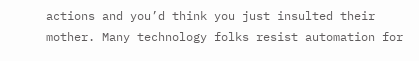actions and you’d think you just insulted their mother. Many technology folks resist automation for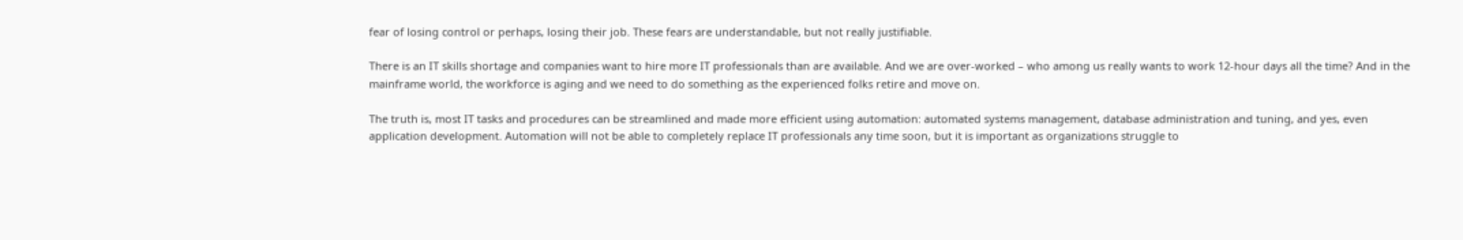fear of losing control or perhaps, losing their job. These fears are understandable, but not really justifiable.

There is an IT skills shortage and companies want to hire more IT professionals than are available. And we are over-worked – who among us really wants to work 12-hour days all the time? And in the mainframe world, the workforce is aging and we need to do something as the experienced folks retire and move on.

The truth is, most IT tasks and procedures can be streamlined and made more efficient using automation: automated systems management, database administration and tuning, and yes, even application development. Automation will not be able to completely replace IT professionals any time soon, but it is important as organizations struggle to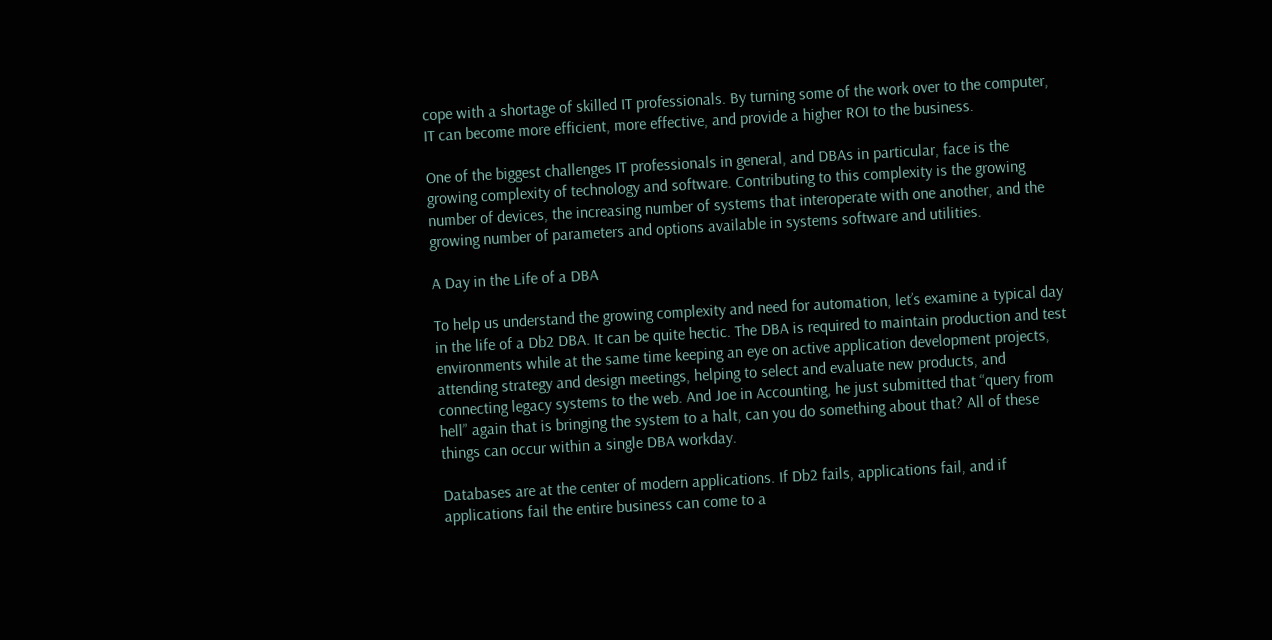cope with a shortage of skilled IT professionals. By turning some of the work over to the computer, IT can become more efficient, more effective, and provide a higher ROI to the business.

One of the biggest challenges IT professionals in general, and DBAs in particular, face is the growing complexity of technology and software. Contributing to this complexity is the growing number of devices, the increasing number of systems that interoperate with one another, and the growing number of parameters and options available in systems software and utilities.

A Day in the Life of a DBA

To help us understand the growing complexity and need for automation, let’s examine a typical day in the life of a Db2 DBA. It can be quite hectic. The DBA is required to maintain production and test environments while at the same time keeping an eye on active application development projects, attending strategy and design meetings, helping to select and evaluate new products, and connecting legacy systems to the web. And Joe in Accounting, he just submitted that “query from hell” again that is bringing the system to a halt, can you do something about that? All of these things can occur within a single DBA workday.

Databases are at the center of modern applications. If Db2 fails, applications fail, and if applications fail the entire business can come to a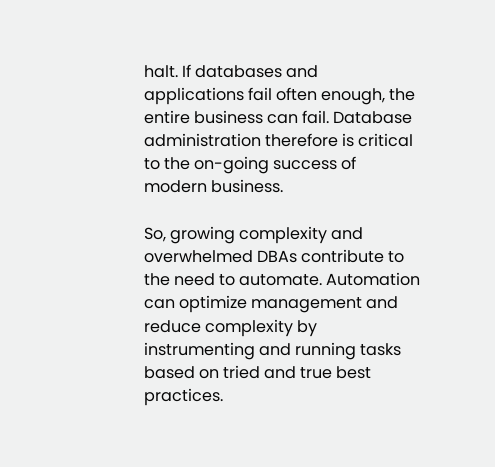halt. If databases and applications fail often enough, the entire business can fail. Database administration therefore is critical to the on-going success of modern business.

So, growing complexity and overwhelmed DBAs contribute to the need to automate. Automation can optimize management and reduce complexity by instrumenting and running tasks based on tried and true best practices.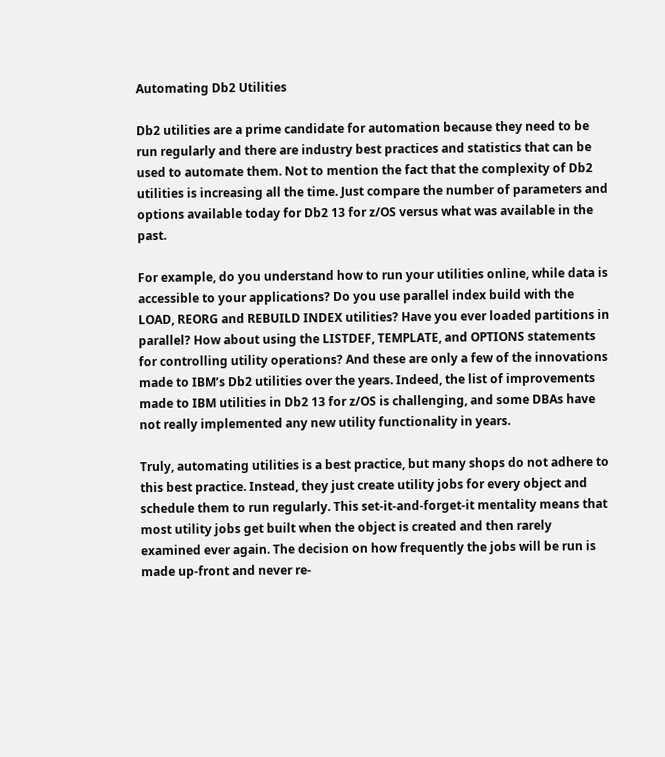Automating Db2 Utilities

Db2 utilities are a prime candidate for automation because they need to be run regularly and there are industry best practices and statistics that can be used to automate them. Not to mention the fact that the complexity of Db2 utilities is increasing all the time. Just compare the number of parameters and options available today for Db2 13 for z/OS versus what was available in the past.

For example, do you understand how to run your utilities online, while data is accessible to your applications? Do you use parallel index build with the LOAD, REORG and REBUILD INDEX utilities? Have you ever loaded partitions in parallel? How about using the LISTDEF, TEMPLATE, and OPTIONS statements for controlling utility operations? And these are only a few of the innovations made to IBM’s Db2 utilities over the years. Indeed, the list of improvements made to IBM utilities in Db2 13 for z/OS is challenging, and some DBAs have not really implemented any new utility functionality in years.

Truly, automating utilities is a best practice, but many shops do not adhere to this best practice. Instead, they just create utility jobs for every object and schedule them to run regularly. This set-it-and-forget-it mentality means that most utility jobs get built when the object is created and then rarely examined ever again. The decision on how frequently the jobs will be run is made up-front and never re-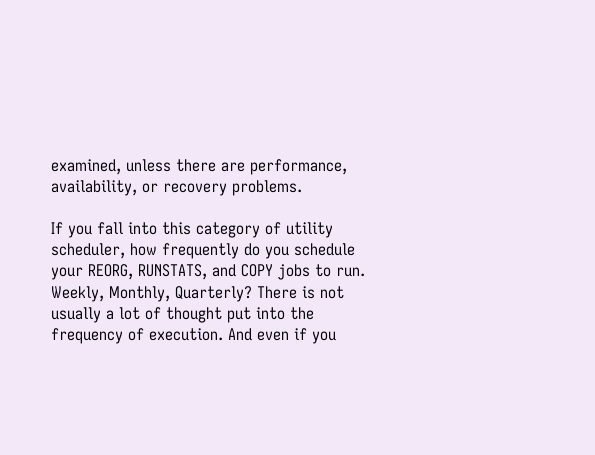examined, unless there are performance, availability, or recovery problems.

If you fall into this category of utility scheduler, how frequently do you schedule your REORG, RUNSTATS, and COPY jobs to run. Weekly, Monthly, Quarterly? There is not usually a lot of thought put into the frequency of execution. And even if you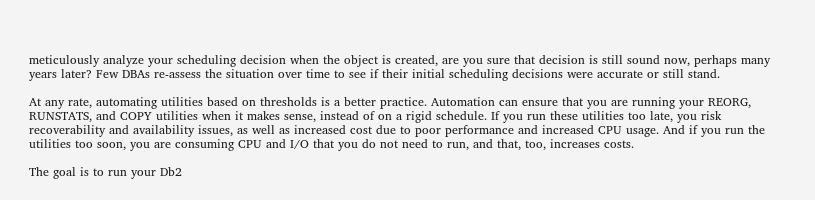meticulously analyze your scheduling decision when the object is created, are you sure that decision is still sound now, perhaps many years later? Few DBAs re-assess the situation over time to see if their initial scheduling decisions were accurate or still stand.

At any rate, automating utilities based on thresholds is a better practice. Automation can ensure that you are running your REORG, RUNSTATS, and COPY utilities when it makes sense, instead of on a rigid schedule. If you run these utilities too late, you risk recoverability and availability issues, as well as increased cost due to poor performance and increased CPU usage. And if you run the utilities too soon, you are consuming CPU and I/O that you do not need to run, and that, too, increases costs.

The goal is to run your Db2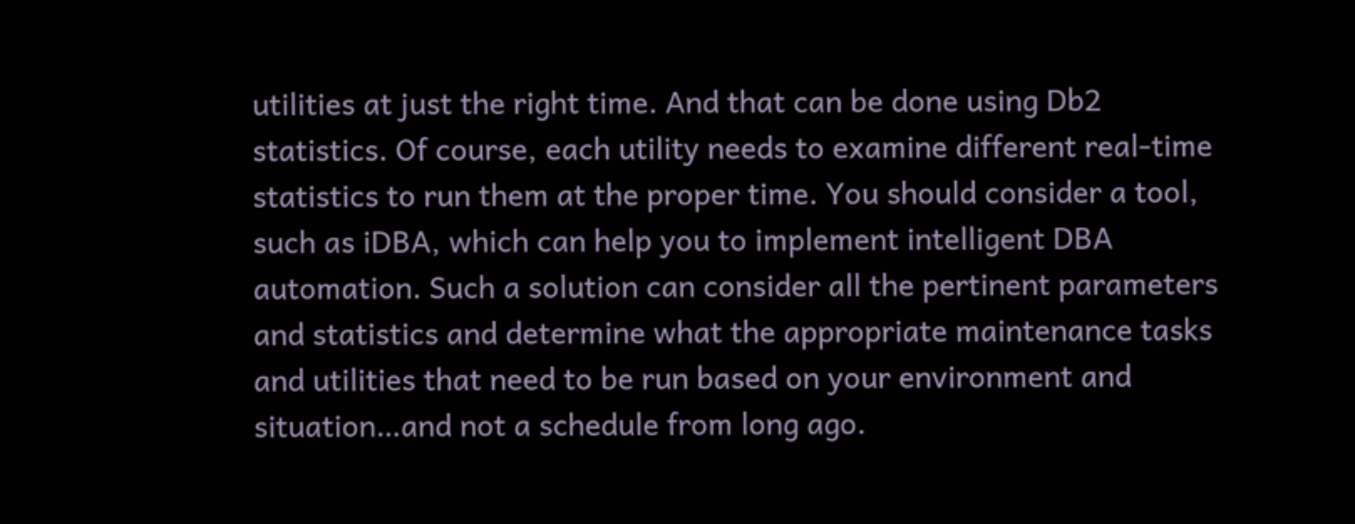utilities at just the right time. And that can be done using Db2 statistics. Of course, each utility needs to examine different real-time statistics to run them at the proper time. You should consider a tool, such as iDBA, which can help you to implement intelligent DBA automation. Such a solution can consider all the pertinent parameters and statistics and determine what the appropriate maintenance tasks and utilities that need to be run based on your environment and situation…and not a schedule from long ago.